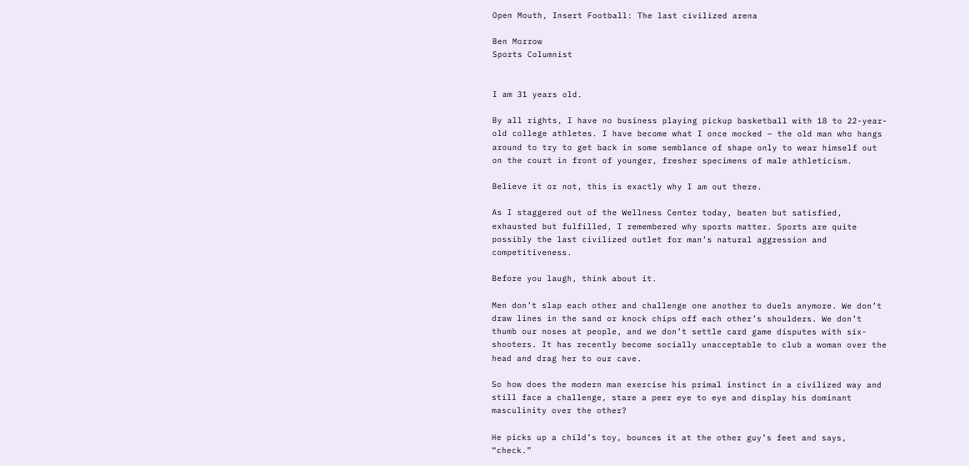Open Mouth, Insert Football: The last civilized arena

Ben Morrow
Sports Columnist


I am 31 years old.

By all rights, I have no business playing pickup basketball with 18 to 22-year-old college athletes. I have become what I once mocked – the old man who hangs around to try to get back in some semblance of shape only to wear himself out on the court in front of younger, fresher specimens of male athleticism.

Believe it or not, this is exactly why I am out there.

As I staggered out of the Wellness Center today, beaten but satisfied, exhausted but fulfilled, I remembered why sports matter. Sports are quite possibly the last civilized outlet for man’s natural aggression and competitiveness.

Before you laugh, think about it.

Men don’t slap each other and challenge one another to duels anymore. We don’t draw lines in the sand or knock chips off each other’s shoulders. We don’t thumb our noses at people, and we don’t settle card game disputes with six-shooters. It has recently become socially unacceptable to club a woman over the head and drag her to our cave.

So how does the modern man exercise his primal instinct in a civilized way and still face a challenge, stare a peer eye to eye and display his dominant masculinity over the other?

He picks up a child’s toy, bounces it at the other guy’s feet and says, “check.”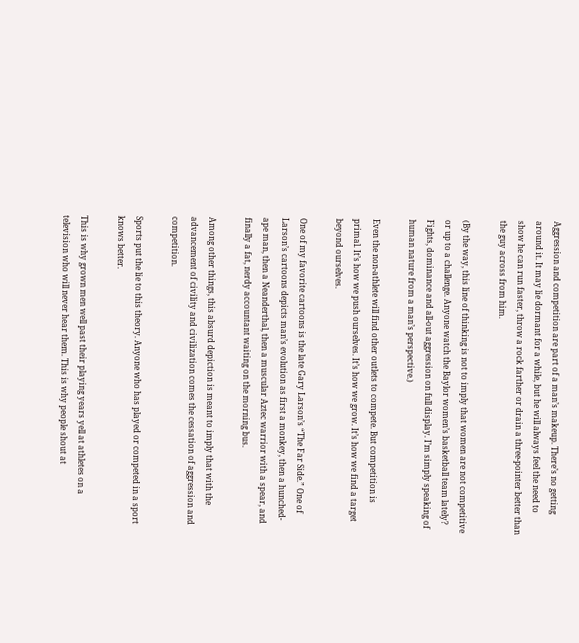Aggression and competition are part of a man’s makeup. There’s no getting around it. It may lie dormant for a while, but he will always feel the need to show he can run faster, throw a rock farther or drain a three-pointer better than the guy across from him.

(By the way, this line of thinking is not to imply that women are not competitive or up to a challenge. Anyone watch the Baylor women’s basketball team lately? Fights, dominance and all-out aggression on full display. I’m simply speaking of human nature from a man’s perspective.)

Even the non-athlete will find other outlets to compete. But competition is primal. It’s how we push ourselves. It’s how we grow. It’s how we find a target beyond ourselves.

One of my favorite cartoons is the late Gary Larson’s “The Far Side.” One of Larson’s cartoons depicts man’s evolution as first a monkey, then a hunched-ape man, then a Neanderthal, then a muscular Aztec warrior with a spear, and finally a fat, nerdy accountant waiting on the morning bus.

Among other things, this absurd depiction is meant to imply that with the advancement of civility and civilization comes the cessation of aggression and competition.

Sports put the lie to this theory. Anyone who has played or competed in a sport knows better.

This is why grown men well past their playing years yell at athletes on a television who will never hear them. This is why people shout at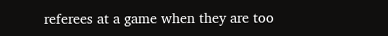referees at a game when they are too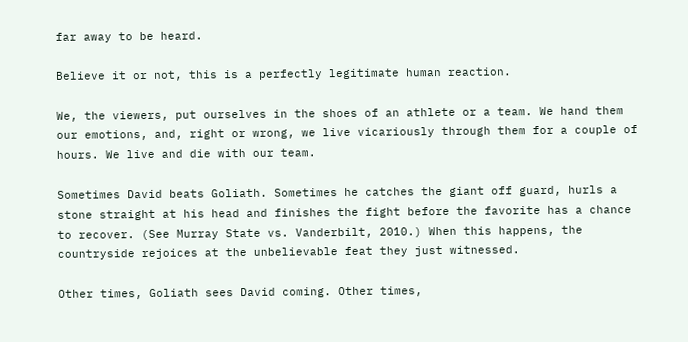far away to be heard.

Believe it or not, this is a perfectly legitimate human reaction.

We, the viewers, put ourselves in the shoes of an athlete or a team. We hand them our emotions, and, right or wrong, we live vicariously through them for a couple of hours. We live and die with our team.

Sometimes David beats Goliath. Sometimes he catches the giant off guard, hurls a stone straight at his head and finishes the fight before the favorite has a chance to recover. (See Murray State vs. Vanderbilt, 2010.) When this happens, the countryside rejoices at the unbelievable feat they just witnessed.

Other times, Goliath sees David coming. Other times,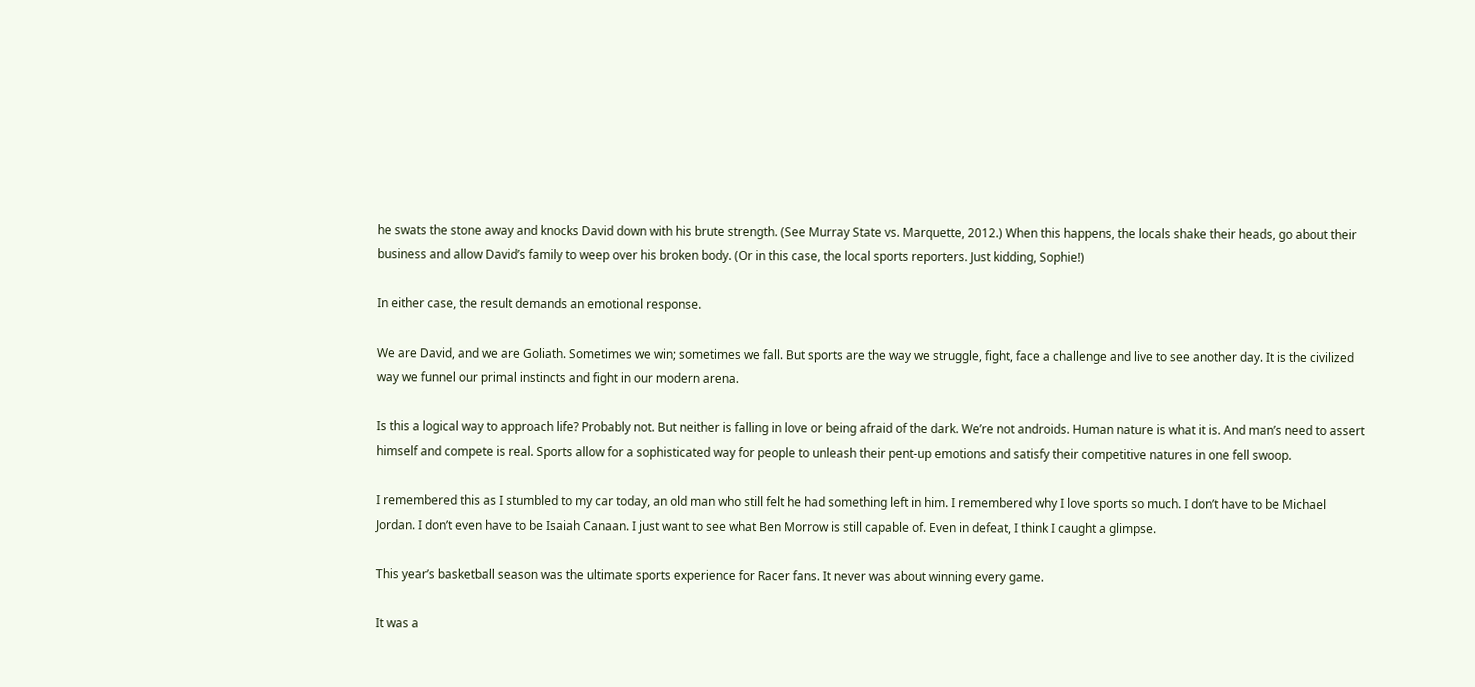he swats the stone away and knocks David down with his brute strength. (See Murray State vs. Marquette, 2012.) When this happens, the locals shake their heads, go about their business and allow David’s family to weep over his broken body. (Or in this case, the local sports reporters. Just kidding, Sophie!)

In either case, the result demands an emotional response.

We are David, and we are Goliath. Sometimes we win; sometimes we fall. But sports are the way we struggle, fight, face a challenge and live to see another day. It is the civilized way we funnel our primal instincts and fight in our modern arena.

Is this a logical way to approach life? Probably not. But neither is falling in love or being afraid of the dark. We’re not androids. Human nature is what it is. And man’s need to assert himself and compete is real. Sports allow for a sophisticated way for people to unleash their pent-up emotions and satisfy their competitive natures in one fell swoop.

I remembered this as I stumbled to my car today, an old man who still felt he had something left in him. I remembered why I love sports so much. I don’t have to be Michael Jordan. I don’t even have to be Isaiah Canaan. I just want to see what Ben Morrow is still capable of. Even in defeat, I think I caught a glimpse.

This year’s basketball season was the ultimate sports experience for Racer fans. It never was about winning every game.

It was a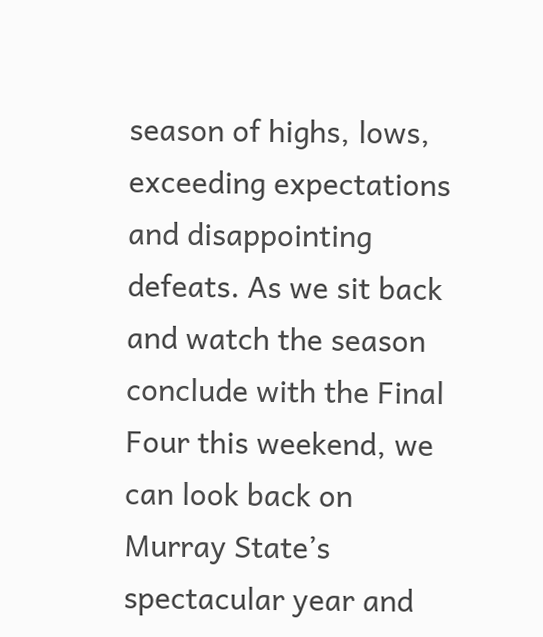season of highs, lows, exceeding expectations and disappointing defeats. As we sit back and watch the season conclude with the Final Four this weekend, we can look back on Murray State’s spectacular year and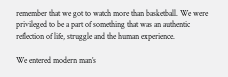remember that we got to watch more than basketball. We were privileged to be a part of something that was an authentic reflection of life, struggle and the human experience.

We entered modern man’s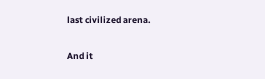last civilized arena.

And it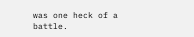was one heck of a battle.